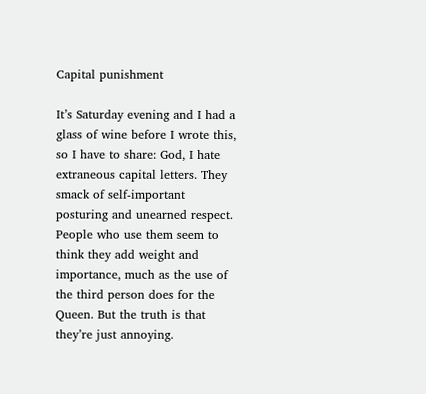Capital punishment

It’s Saturday evening and I had a glass of wine before I wrote this, so I have to share: God, I hate extraneous capital letters. They smack of self-important posturing and unearned respect. People who use them seem to think they add weight and importance, much as the use of the third person does for the Queen. But the truth is that they’re just annoying.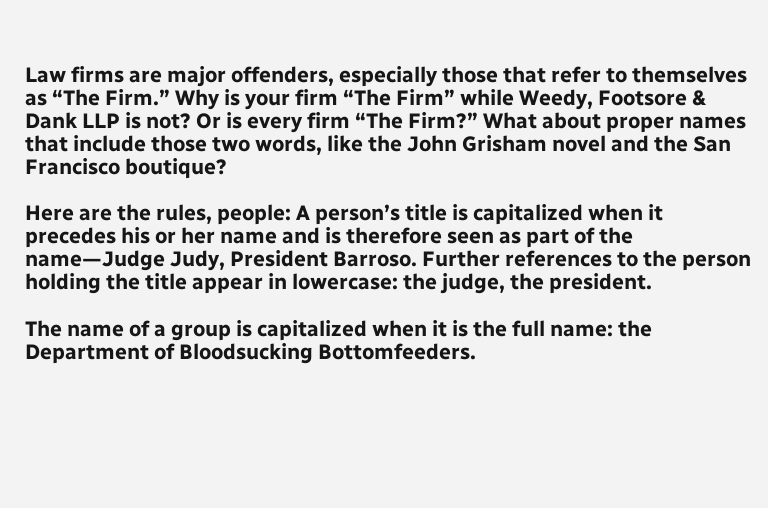Law firms are major offenders, especially those that refer to themselves as “The Firm.” Why is your firm “The Firm” while Weedy, Footsore & Dank LLP is not? Or is every firm “The Firm?” What about proper names that include those two words, like the John Grisham novel and the San Francisco boutique?

Here are the rules, people: A person’s title is capitalized when it precedes his or her name and is therefore seen as part of the name—Judge Judy, President Barroso. Further references to the person holding the title appear in lowercase: the judge, the president.

The name of a group is capitalized when it is the full name: the Department of Bloodsucking Bottomfeeders.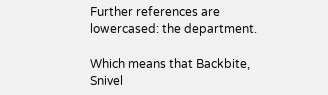Further references are lowercased: the department.

Which means that Backbite, Snivel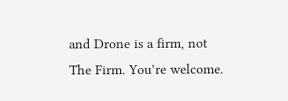and Drone is a firm, not The Firm. You’re welcome.